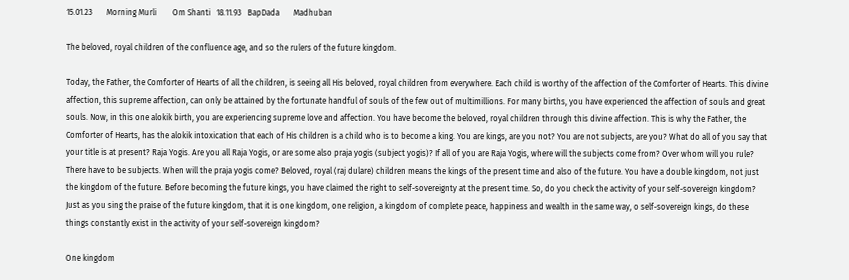15.01.23       Morning Murli        Om Shanti   18.11.93   BapDada       Madhuban

The beloved, royal children of the confluence age, and so the rulers of the future kingdom.

Today, the Father, the Comforter of Hearts of all the children, is seeing all His beloved, royal children from everywhere. Each child is worthy of the affection of the Comforter of Hearts. This divine affection, this supreme affection, can only be attained by the fortunate handful of souls of the few out of multimillions. For many births, you have experienced the affection of souls and great souls. Now, in this one alokik birth, you are experiencing supreme love and affection. You have become the beloved, royal children through this divine affection. This is why the Father, the Comforter of Hearts, has the alokik intoxication that each of His children is a child who is to become a king. You are kings, are you not? You are not subjects, are you? What do all of you say that your title is at present? Raja Yogis. Are you all Raja Yogis, or are some also praja yogis (subject yogis)? If all of you are Raja Yogis, where will the subjects come from? Over whom will you rule? There have to be subjects. When will the praja yogis come? Beloved, royal (raj dulare) children means the kings of the present time and also of the future. You have a double kingdom, not just the kingdom of the future. Before becoming the future kings, you have claimed the right to self-sovereignty at the present time. So, do you check the activity of your self-sovereign kingdom? Just as you sing the praise of the future kingdom, that it is one kingdom, one religion, a kingdom of complete peace, happiness and wealth in the same way, o self-sovereign kings, do these things constantly exist in the activity of your self-sovereign kingdom?

One kingdom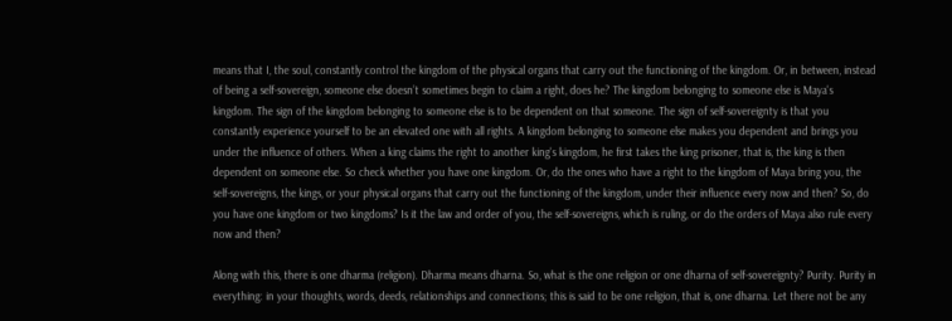means that I, the soul, constantly control the kingdom of the physical organs that carry out the functioning of the kingdom. Or, in between, instead of being a self-sovereign, someone else doesn’t sometimes begin to claim a right, does he? The kingdom belonging to someone else is Maya's kingdom. The sign of the kingdom belonging to someone else is to be dependent on that someone. The sign of self-sovereignty is that you constantly experience yourself to be an elevated one with all rights. A kingdom belonging to someone else makes you dependent and brings you under the influence of others. When a king claims the right to another king's kingdom, he first takes the king prisoner, that is, the king is then dependent on someone else. So check whether you have one kingdom. Or, do the ones who have a right to the kingdom of Maya bring you, the self-sovereigns, the kings, or your physical organs that carry out the functioning of the kingdom, under their influence every now and then? So, do you have one kingdom or two kingdoms? Is it the law and order of you, the self-sovereigns, which is ruling, or do the orders of Maya also rule every now and then?

Along with this, there is one dharma (religion). Dharma means dharna. So, what is the one religion or one dharna of self-sovereignty? Purity. Purity in everything: in your thoughts, words, deeds, relationships and connections; this is said to be one religion, that is, one dharna. Let there not be any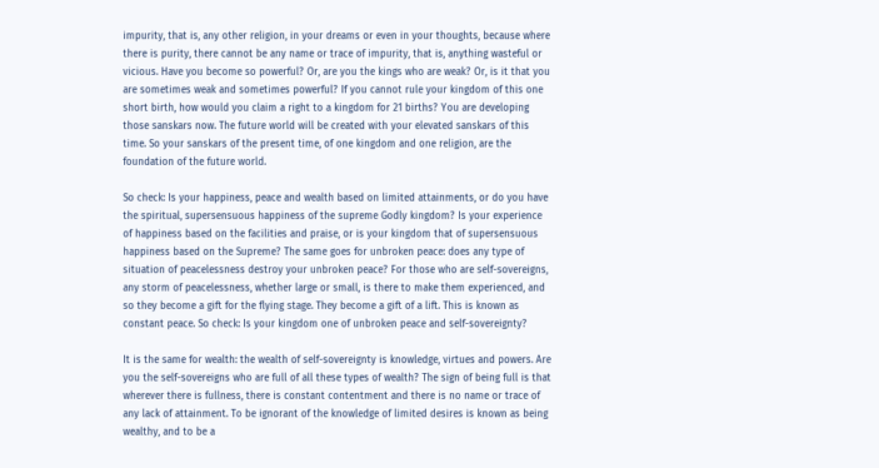impurity, that is, any other religion, in your dreams or even in your thoughts, because where there is purity, there cannot be any name or trace of impurity, that is, anything wasteful or vicious. Have you become so powerful? Or, are you the kings who are weak? Or, is it that you are sometimes weak and sometimes powerful? If you cannot rule your kingdom of this one short birth, how would you claim a right to a kingdom for 21 births? You are developing those sanskars now. The future world will be created with your elevated sanskars of this time. So your sanskars of the present time, of one kingdom and one religion, are the foundation of the future world.

So check: Is your happiness, peace and wealth based on limited attainments, or do you have the spiritual, supersensuous happiness of the supreme Godly kingdom? Is your experience of happiness based on the facilities and praise, or is your kingdom that of supersensuous happiness based on the Supreme? The same goes for unbroken peace: does any type of situation of peacelessness destroy your unbroken peace? For those who are self-sovereigns, any storm of peacelessness, whether large or small, is there to make them experienced, and so they become a gift for the flying stage. They become a gift of a lift. This is known as constant peace. So check: Is your kingdom one of unbroken peace and self-sovereignty?

It is the same for wealth: the wealth of self-sovereignty is knowledge, virtues and powers. Are you the self-sovereigns who are full of all these types of wealth? The sign of being full is that wherever there is fullness, there is constant contentment and there is no name or trace of any lack of attainment. To be ignorant of the knowledge of limited desires is known as being wealthy, and to be a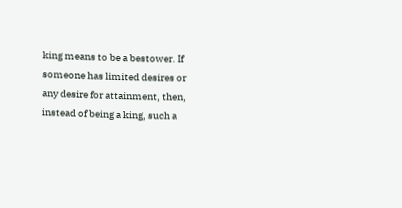king means to be a bestower. If someone has limited desires or any desire for attainment, then, instead of being a king, such a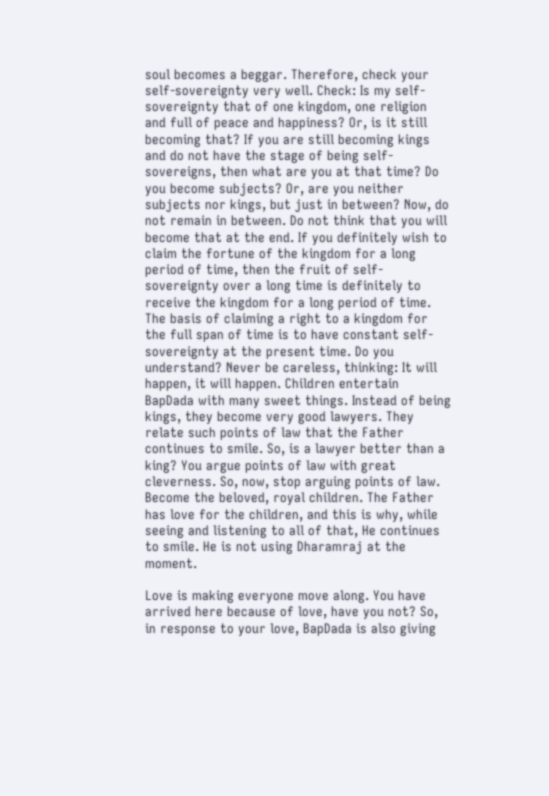soul becomes a beggar. Therefore, check your self-sovereignty very well. Check: Is my self-sovereignty that of one kingdom, one religion and full of peace and happiness? Or, is it still becoming that? If you are still becoming kings and do not have the stage of being self-sovereigns, then what are you at that time? Do you become subjects? Or, are you neither subjects nor kings, but just in between? Now, do not remain in between. Do not think that you will become that at the end. If you definitely wish to claim the fortune of the kingdom for a long period of time, then the fruit of self-sovereignty over a long time is definitely to receive the kingdom for a long period of time. The basis of claiming a right to a kingdom for the full span of time is to have constant self-sovereignty at the present time. Do you understand? Never be careless, thinking: It will happen, it will happen. Children entertain BapDada with many sweet things. Instead of being kings, they become very good lawyers. They relate such points of law that the Father continues to smile. So, is a lawyer better than a king? You argue points of law with great cleverness. So, now, stop arguing points of law. Become the beloved, royal children. The Father has love for the children, and this is why, while seeing and listening to all of that, He continues to smile. He is not using Dharamraj at the moment.

Love is making everyone move along. You have arrived here because of love, have you not? So, in response to your love, BapDada is also giving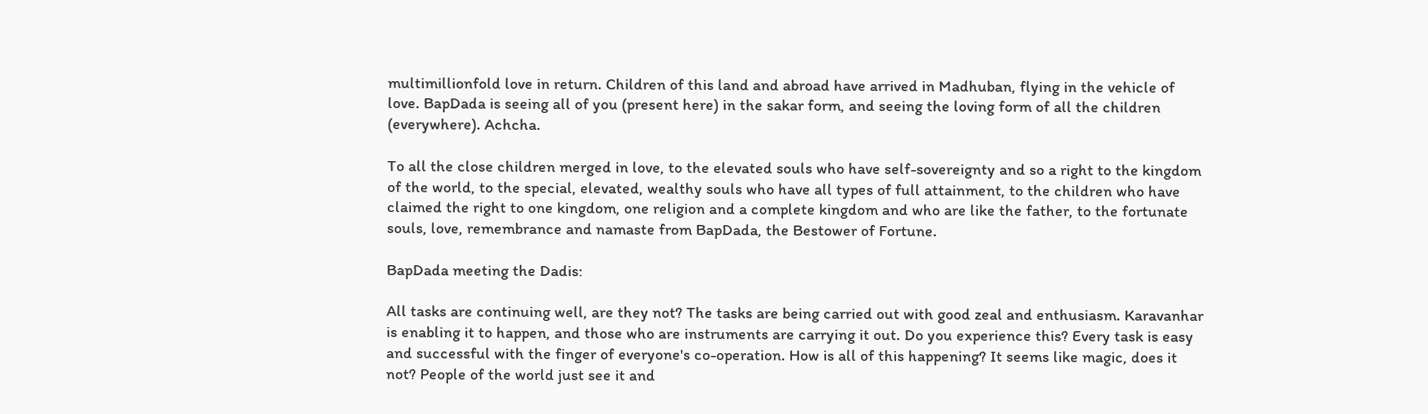multimillionfold love in return. Children of this land and abroad have arrived in Madhuban, flying in the vehicle of love. BapDada is seeing all of you (present here) in the sakar form, and seeing the loving form of all the children (everywhere). Achcha.

To all the close children merged in love, to the elevated souls who have self-sovereignty and so a right to the kingdom of the world, to the special, elevated, wealthy souls who have all types of full attainment, to the children who have claimed the right to one kingdom, one religion and a complete kingdom and who are like the father, to the fortunate souls, love, remembrance and namaste from BapDada, the Bestower of Fortune.

BapDada meeting the Dadis:

All tasks are continuing well, are they not? The tasks are being carried out with good zeal and enthusiasm. Karavanhar is enabling it to happen, and those who are instruments are carrying it out. Do you experience this? Every task is easy and successful with the finger of everyone's co-operation. How is all of this happening? It seems like magic, does it not? People of the world just see it and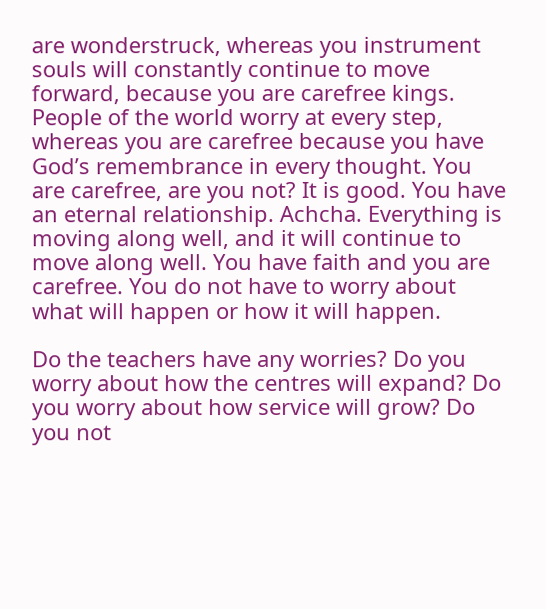are wonderstruck, whereas you instrument souls will constantly continue to move forward, because you are carefree kings. People of the world worry at every step, whereas you are carefree because you have God’s remembrance in every thought. You are carefree, are you not? It is good. You have an eternal relationship. Achcha. Everything is moving along well, and it will continue to move along well. You have faith and you are carefree. You do not have to worry about what will happen or how it will happen.

Do the teachers have any worries? Do you worry about how the centres will expand? Do you worry about how service will grow? Do you not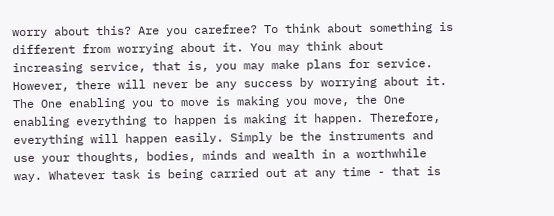worry about this? Are you carefree? To think about something is different from worrying about it. You may think about increasing service, that is, you may make plans for service. However, there will never be any success by worrying about it. The One enabling you to move is making you move, the One enabling everything to happen is making it happen. Therefore, everything will happen easily. Simply be the instruments and use your thoughts, bodies, minds and wealth in a worthwhile way. Whatever task is being carried out at any time - that is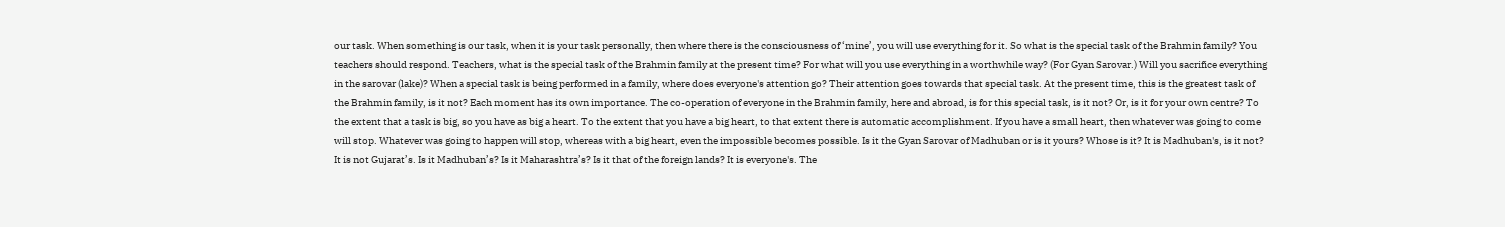our task. When something is our task, when it is your task personally, then where there is the consciousness of ‘mine’, you will use everything for it. So what is the special task of the Brahmin family? You teachers should respond. Teachers, what is the special task of the Brahmin family at the present time? For what will you use everything in a worthwhile way? (For Gyan Sarovar.) Will you sacrifice everything in the sarovar (lake)? When a special task is being performed in a family, where does everyone's attention go? Their attention goes towards that special task. At the present time, this is the greatest task of the Brahmin family, is it not? Each moment has its own importance. The co-operation of everyone in the Brahmin family, here and abroad, is for this special task, is it not? Or, is it for your own centre? To the extent that a task is big, so you have as big a heart. To the extent that you have a big heart, to that extent there is automatic accomplishment. If you have a small heart, then whatever was going to come will stop. Whatever was going to happen will stop, whereas with a big heart, even the impossible becomes possible. Is it the Gyan Sarovar of Madhuban or is it yours? Whose is it? It is Madhuban's, is it not? It is not Gujarat’s. Is it Madhuban’s? Is it Maharashtra’s? Is it that of the foreign lands? It is everyone's. The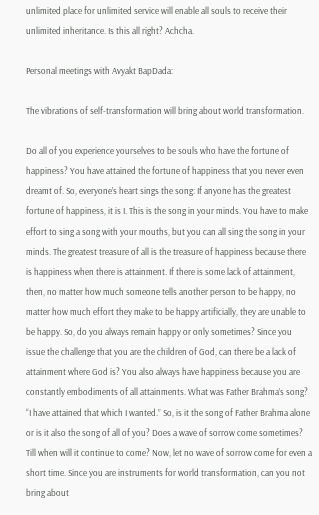unlimited place for unlimited service will enable all souls to receive their unlimited inheritance. Is this all right? Achcha.

Personal meetings with Avyakt BapDada:

The vibrations of self-transformation will bring about world transformation.

Do all of you experience yourselves to be souls who have the fortune of happiness? You have attained the fortune of happiness that you never even dreamt of. So, everyone’s heart sings the song: If anyone has the greatest fortune of happiness, it is I. This is the song in your minds. You have to make effort to sing a song with your mouths, but you can all sing the song in your minds. The greatest treasure of all is the treasure of happiness because there is happiness when there is attainment. If there is some lack of attainment, then, no matter how much someone tells another person to be happy, no matter how much effort they make to be happy artificially, they are unable to be happy. So, do you always remain happy or only sometimes? Since you issue the challenge that you are the children of God, can there be a lack of attainment where God is? You also always have happiness because you are constantly embodiments of all attainments. What was Father Brahma’s song? “I have attained that which I wanted.” So, is it the song of Father Brahma alone or is it also the song of all of you? Does a wave of sorrow come sometimes? Till when will it continue to come? Now, let no wave of sorrow come for even a short time. Since you are instruments for world transformation, can you not bring about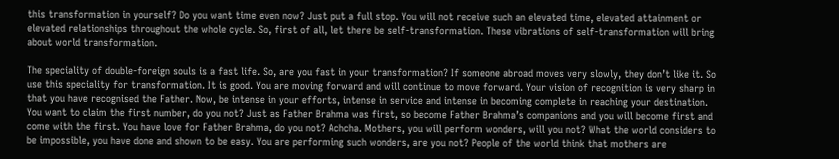this transformation in yourself? Do you want time even now? Just put a full stop. You will not receive such an elevated time, elevated attainment or elevated relationships throughout the whole cycle. So, first of all, let there be self-transformation. These vibrations of self-transformation will bring about world transformation.

The speciality of double-foreign souls is a fast life. So, are you fast in your transformation? If someone abroad moves very slowly, they don’t like it. So use this speciality for transformation. It is good. You are moving forward and will continue to move forward. Your vision of recognition is very sharp in that you have recognised the Father. Now, be intense in your efforts, intense in service and intense in becoming complete in reaching your destination. You want to claim the first number, do you not? Just as Father Brahma was first, so become Father Brahma’s companions and you will become first and come with the first. You have love for Father Brahma, do you not? Achcha. Mothers, you will perform wonders, will you not? What the world considers to be impossible, you have done and shown to be easy. You are performing such wonders, are you not? People of the world think that mothers are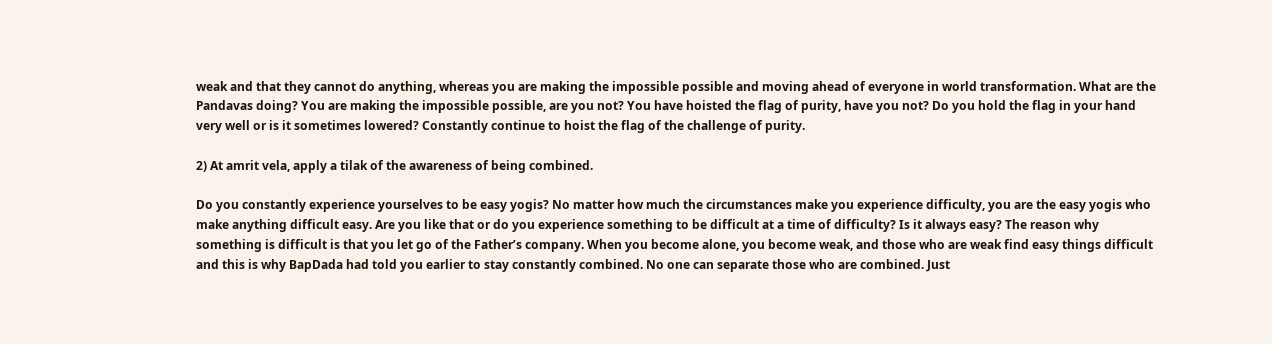weak and that they cannot do anything, whereas you are making the impossible possible and moving ahead of everyone in world transformation. What are the Pandavas doing? You are making the impossible possible, are you not? You have hoisted the flag of purity, have you not? Do you hold the flag in your hand very well or is it sometimes lowered? Constantly continue to hoist the flag of the challenge of purity.

2) At amrit vela, apply a tilak of the awareness of being combined.

Do you constantly experience yourselves to be easy yogis? No matter how much the circumstances make you experience difficulty, you are the easy yogis who make anything difficult easy. Are you like that or do you experience something to be difficult at a time of difficulty? Is it always easy? The reason why something is difficult is that you let go of the Father’s company. When you become alone, you become weak, and those who are weak find easy things difficult and this is why BapDada had told you earlier to stay constantly combined. No one can separate those who are combined. Just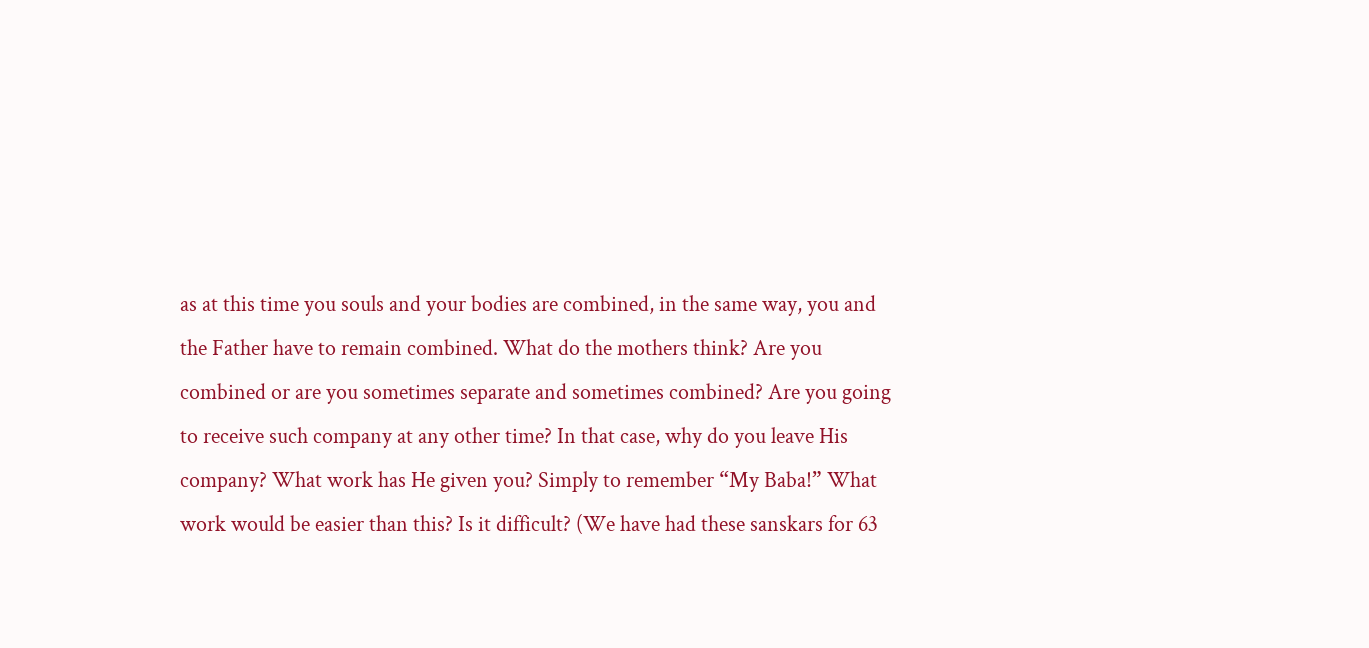as at this time you souls and your bodies are combined, in the same way, you and the Father have to remain combined. What do the mothers think? Are you combined or are you sometimes separate and sometimes combined? Are you going to receive such company at any other time? In that case, why do you leave His company? What work has He given you? Simply to remember “My Baba!” What work would be easier than this? Is it difficult? (We have had these sanskars for 63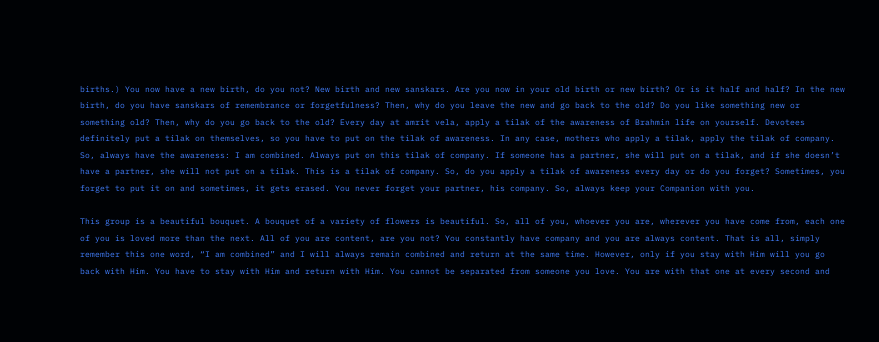births.) You now have a new birth, do you not? New birth and new sanskars. Are you now in your old birth or new birth? Or is it half and half? In the new birth, do you have sanskars of remembrance or forgetfulness? Then, why do you leave the new and go back to the old? Do you like something new or something old? Then, why do you go back to the old? Every day at amrit vela, apply a tilak of the awareness of Brahmin life on yourself. Devotees definitely put a tilak on themselves, so you have to put on the tilak of awareness. In any case, mothers who apply a tilak, apply the tilak of company. So, always have the awareness: I am combined. Always put on this tilak of company. If someone has a partner, she will put on a tilak, and if she doesn’t have a partner, she will not put on a tilak. This is a tilak of company. So, do you apply a tilak of awareness every day or do you forget? Sometimes, you forget to put it on and sometimes, it gets erased. You never forget your partner, his company. So, always keep your Companion with you.

This group is a beautiful bouquet. A bouquet of a variety of flowers is beautiful. So, all of you, whoever you are, wherever you have come from, each one of you is loved more than the next. All of you are content, are you not? You constantly have company and you are always content. That is all, simply remember this one word, “I am combined” and I will always remain combined and return at the same time. However, only if you stay with Him will you go back with Him. You have to stay with Him and return with Him. You cannot be separated from someone you love. You are with that one at every second and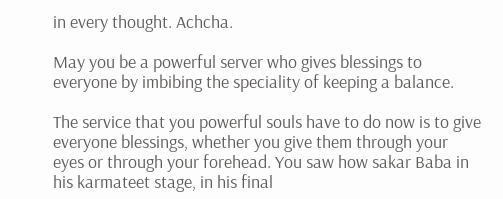in every thought. Achcha.

May you be a powerful server who gives blessings to everyone by imbibing the speciality of keeping a balance.

The service that you powerful souls have to do now is to give everyone blessings, whether you give them through your eyes or through your forehead. You saw how sakar Baba in his karmateet stage, in his final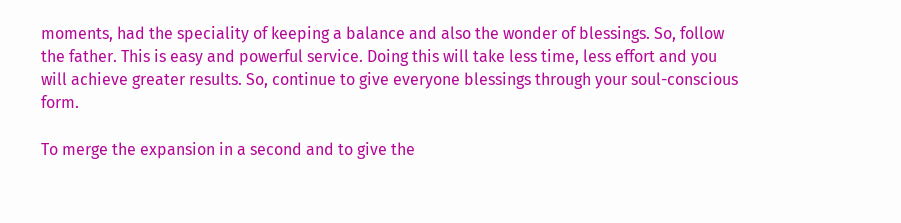moments, had the speciality of keeping a balance and also the wonder of blessings. So, follow the father. This is easy and powerful service. Doing this will take less time, less effort and you will achieve greater results. So, continue to give everyone blessings through your soul-conscious form.

To merge the expansion in a second and to give the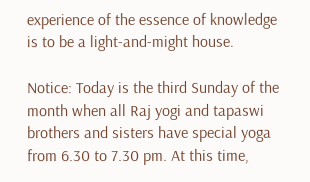experience of the essence of knowledge is to be a light-and-might house.

Notice: Today is the third Sunday of the month when all Raj yogi and tapaswi brothers and sisters have special yoga from 6.30 to 7.30 pm. At this time,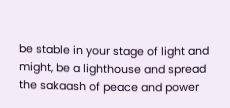be stable in your stage of light and might, be a lighthouse and spread the sakaash of peace and power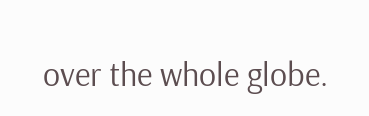over the whole globe.